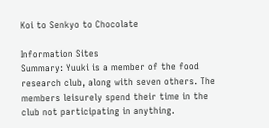Koi to Senkyo to Chocolate

Information Sites
Summary: Yuuki is a member of the food research club, along with seven others. The members leisurely spend their time in the club not participating in anything.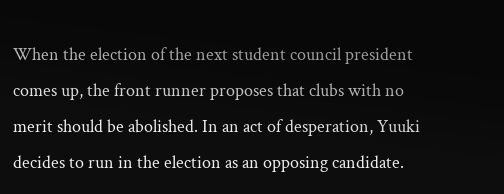When the election of the next student council president comes up, the front runner proposes that clubs with no merit should be abolished. In an act of desperation, Yuuki decides to run in the election as an opposing candidate.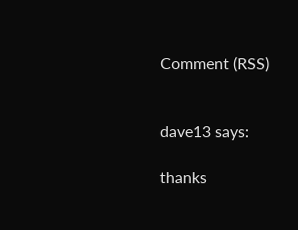Comment (RSS)


dave13 says:

thanks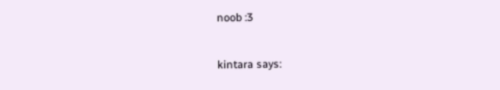noob :3

kintara says: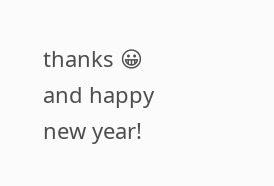thanks 😀 and happy new year!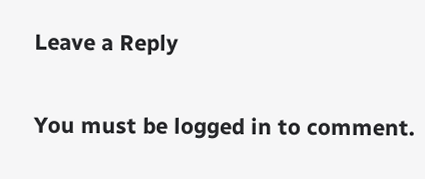Leave a Reply

You must be logged in to comment.